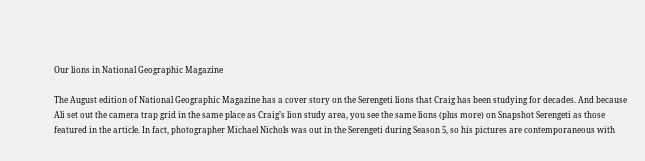Our lions in National Geographic Magazine

The August edition of National Geographic Magazine has a cover story on the Serengeti lions that Craig has been studying for decades. And because Ali set out the camera trap grid in the same place as Craig’s lion study area, you see the same lions (plus more) on Snapshot Serengeti as those featured in the article. In fact, photographer Michael Nichols was out in the Serengeti during Season 5, so his pictures are contemporaneous with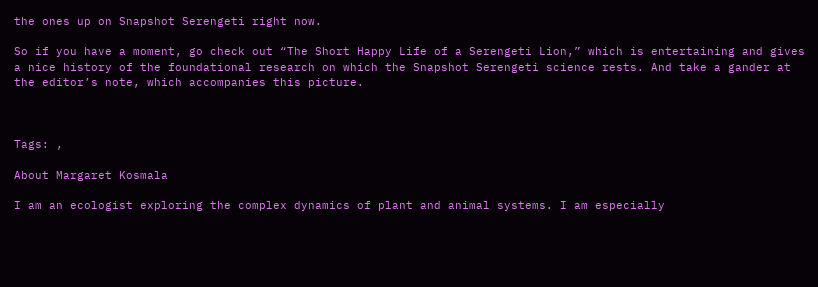the ones up on Snapshot Serengeti right now.

So if you have a moment, go check out “The Short Happy Life of a Serengeti Lion,” which is entertaining and gives a nice history of the foundational research on which the Snapshot Serengeti science rests. And take a gander at the editor’s note, which accompanies this picture.



Tags: ,

About Margaret Kosmala

I am an ecologist exploring the complex dynamics of plant and animal systems. I am especially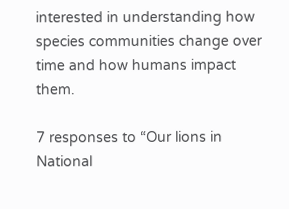interested in understanding how species communities change over time and how humans impact them.

7 responses to “Our lions in National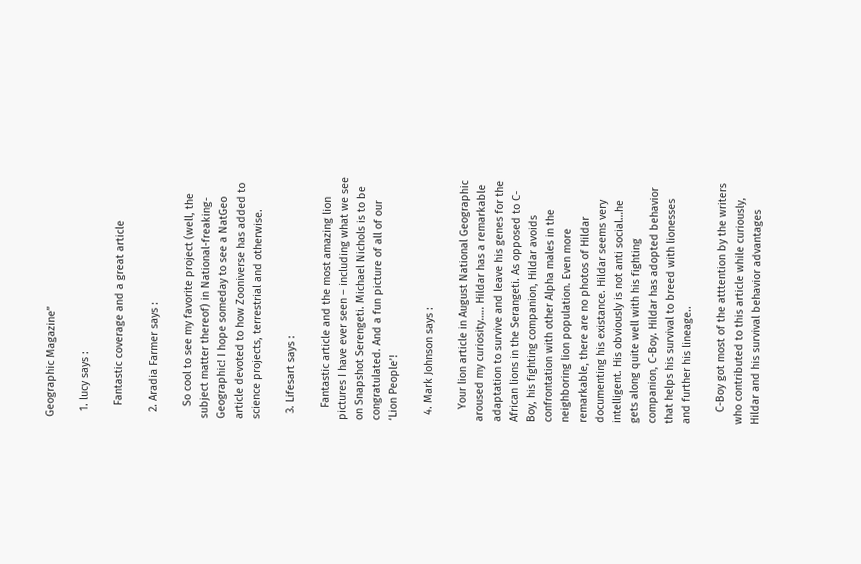Geographic Magazine”

  1. lucy says :

    Fantastic coverage and a great article

  2. Aradia Farmer says :

    So cool to see my favorite project (well, the subject matter thereof) in National-freaking-Geographic! I hope someday to see a NatGeo article devoted to how Zooniverse has added to science projects, terrestrial and otherwise.

  3. Lifesart says :

    Fantastic article and the most amazing lion pictures I have ever seen – including what we see on Snapshot Serengeti. Michael Nichols is to be congratulated. And a fun picture of all of our ‘Lion People’!

  4. Mark Johnson says :

    Your lion article in August National Geographic aroused my curiosity….. Hildar has a remarkable adaptation to survive and leave his genes for the African lions in the Serangeti. As opposed to C-Boy, his fighting companion, Hildar avoids confrontation with other Alpha males in the neighboring lion population. Even more remarkable, there are no photos of Hildar documenting his existance. Hildar seems very intelligent. His obviously is not anti social…he gets along quite well with his fighting companion, C-Boy. Hildar has adopted behavior that helps his survival to breed with lionesses and further his lineage..

    C-Boy got most of the atttention by the writers who contributed to this article while curiously, Hildar and his survival behavior advantages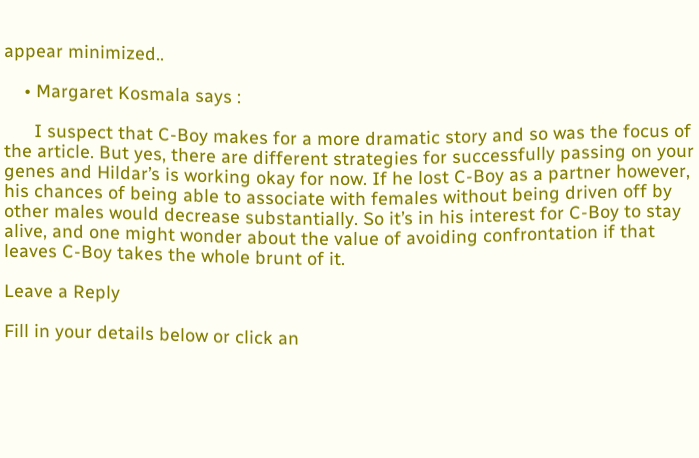appear minimized..

    • Margaret Kosmala says :

      I suspect that C-Boy makes for a more dramatic story and so was the focus of the article. But yes, there are different strategies for successfully passing on your genes and Hildar’s is working okay for now. If he lost C-Boy as a partner however, his chances of being able to associate with females without being driven off by other males would decrease substantially. So it’s in his interest for C-Boy to stay alive, and one might wonder about the value of avoiding confrontation if that leaves C-Boy takes the whole brunt of it.

Leave a Reply

Fill in your details below or click an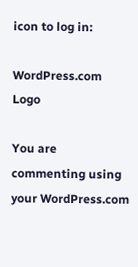icon to log in:

WordPress.com Logo

You are commenting using your WordPress.com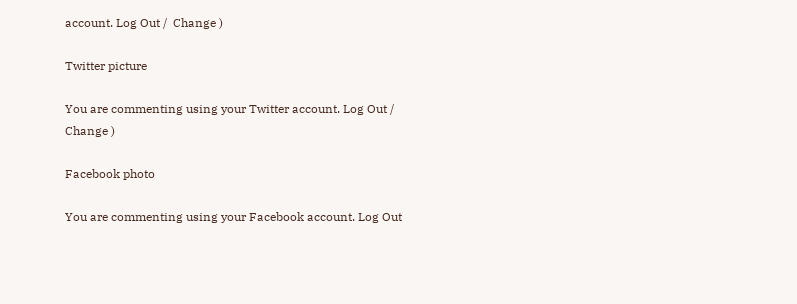account. Log Out /  Change )

Twitter picture

You are commenting using your Twitter account. Log Out /  Change )

Facebook photo

You are commenting using your Facebook account. Log Out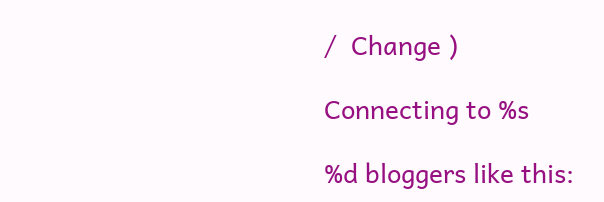/  Change )

Connecting to %s

%d bloggers like this: